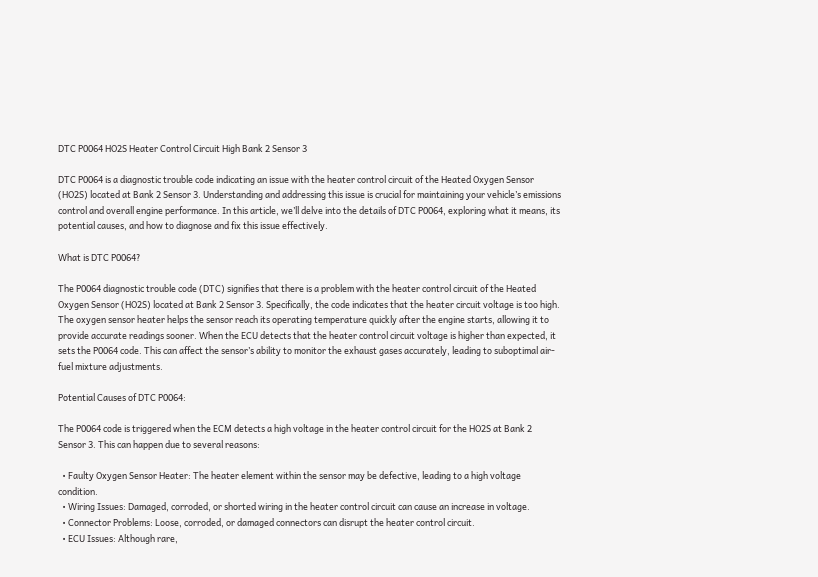DTC P0064 HO2S Heater Control Circuit High Bank 2 Sensor 3

DTC P0064 is a diagnostic trouble code indicating an issue with the heater control circuit of the Heated Oxygen Sensor (HO2S) located at Bank 2 Sensor 3. Understanding and addressing this issue is crucial for maintaining your vehicle’s emissions control and overall engine performance. In this article, we’ll delve into the details of DTC P0064, exploring what it means, its potential causes, and how to diagnose and fix this issue effectively.

What is DTC P0064?

The P0064 diagnostic trouble code (DTC) signifies that there is a problem with the heater control circuit of the Heated Oxygen Sensor (HO2S) located at Bank 2 Sensor 3. Specifically, the code indicates that the heater circuit voltage is too high. The oxygen sensor heater helps the sensor reach its operating temperature quickly after the engine starts, allowing it to provide accurate readings sooner. When the ECU detects that the heater control circuit voltage is higher than expected, it sets the P0064 code. This can affect the sensor’s ability to monitor the exhaust gases accurately, leading to suboptimal air-fuel mixture adjustments.

Potential Causes of DTC P0064:

The P0064 code is triggered when the ECM detects a high voltage in the heater control circuit for the HO2S at Bank 2 Sensor 3. This can happen due to several reasons:

  • Faulty Oxygen Sensor Heater: The heater element within the sensor may be defective, leading to a high voltage condition.
  • Wiring Issues: Damaged, corroded, or shorted wiring in the heater control circuit can cause an increase in voltage.
  • Connector Problems: Loose, corroded, or damaged connectors can disrupt the heater control circuit.
  • ECU Issues: Although rare,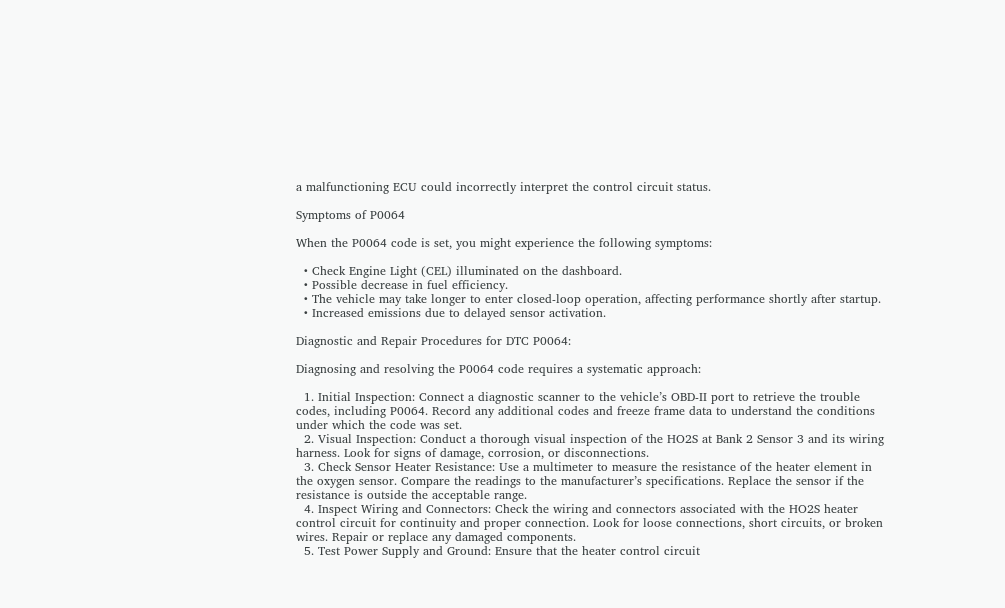a malfunctioning ECU could incorrectly interpret the control circuit status.

Symptoms of P0064

When the P0064 code is set, you might experience the following symptoms:

  • Check Engine Light (CEL) illuminated on the dashboard.
  • Possible decrease in fuel efficiency.
  • The vehicle may take longer to enter closed-loop operation, affecting performance shortly after startup.
  • Increased emissions due to delayed sensor activation.

Diagnostic and Repair Procedures for DTC P0064:

Diagnosing and resolving the P0064 code requires a systematic approach:

  1. Initial Inspection: Connect a diagnostic scanner to the vehicle’s OBD-II port to retrieve the trouble codes, including P0064. Record any additional codes and freeze frame data to understand the conditions under which the code was set.
  2. Visual Inspection: Conduct a thorough visual inspection of the HO2S at Bank 2 Sensor 3 and its wiring harness. Look for signs of damage, corrosion, or disconnections.
  3. Check Sensor Heater Resistance: Use a multimeter to measure the resistance of the heater element in the oxygen sensor. Compare the readings to the manufacturer’s specifications. Replace the sensor if the resistance is outside the acceptable range.
  4. Inspect Wiring and Connectors: Check the wiring and connectors associated with the HO2S heater control circuit for continuity and proper connection. Look for loose connections, short circuits, or broken wires. Repair or replace any damaged components.
  5. Test Power Supply and Ground: Ensure that the heater control circuit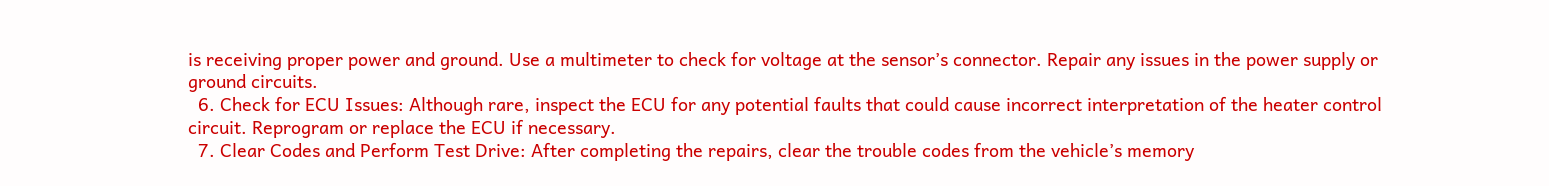is receiving proper power and ground. Use a multimeter to check for voltage at the sensor’s connector. Repair any issues in the power supply or ground circuits.
  6. Check for ECU Issues: Although rare, inspect the ECU for any potential faults that could cause incorrect interpretation of the heater control circuit. Reprogram or replace the ECU if necessary.
  7. Clear Codes and Perform Test Drive: After completing the repairs, clear the trouble codes from the vehicle’s memory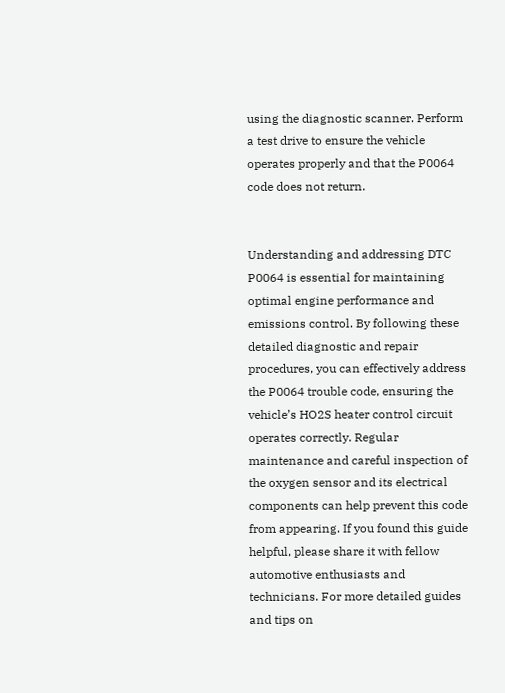using the diagnostic scanner. Perform a test drive to ensure the vehicle operates properly and that the P0064 code does not return.


Understanding and addressing DTC P0064 is essential for maintaining optimal engine performance and emissions control. By following these detailed diagnostic and repair procedures, you can effectively address the P0064 trouble code, ensuring the vehicle’s HO2S heater control circuit operates correctly. Regular maintenance and careful inspection of the oxygen sensor and its electrical components can help prevent this code from appearing. If you found this guide helpful, please share it with fellow automotive enthusiasts and technicians. For more detailed guides and tips on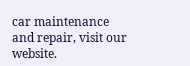car maintenance and repair, visit our website.